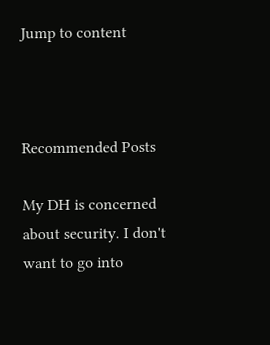Jump to content



Recommended Posts

My DH is concerned about security. I don't want to go into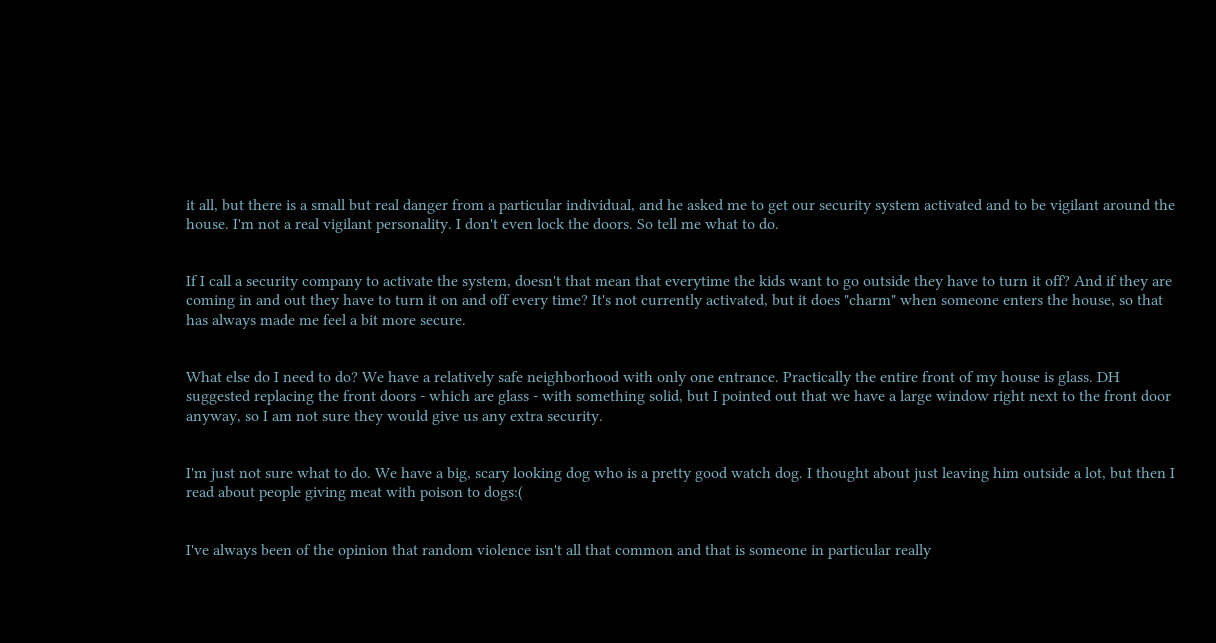it all, but there is a small but real danger from a particular individual, and he asked me to get our security system activated and to be vigilant around the house. I'm not a real vigilant personality. I don't even lock the doors. So tell me what to do.


If I call a security company to activate the system, doesn't that mean that everytime the kids want to go outside they have to turn it off? And if they are coming in and out they have to turn it on and off every time? It's not currently activated, but it does "charm" when someone enters the house, so that has always made me feel a bit more secure.


What else do I need to do? We have a relatively safe neighborhood with only one entrance. Practically the entire front of my house is glass. DH suggested replacing the front doors - which are glass - with something solid, but I pointed out that we have a large window right next to the front door anyway, so I am not sure they would give us any extra security.


I'm just not sure what to do. We have a big, scary looking dog who is a pretty good watch dog. I thought about just leaving him outside a lot, but then I read about people giving meat with poison to dogs:(


I've always been of the opinion that random violence isn't all that common and that is someone in particular really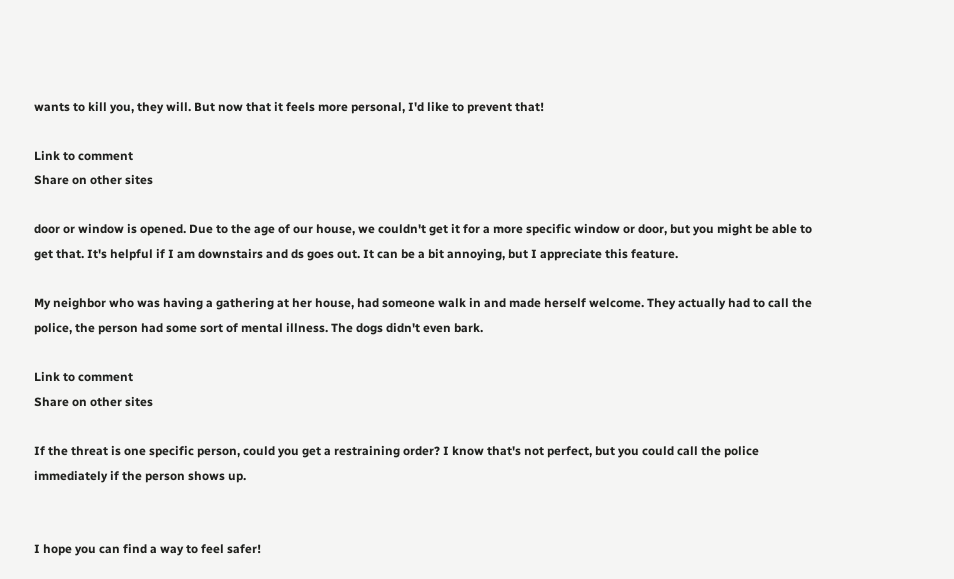wants to kill you, they will. But now that it feels more personal, I'd like to prevent that!

Link to comment
Share on other sites

door or window is opened. Due to the age of our house, we couldn't get it for a more specific window or door, but you might be able to get that. It's helpful if I am downstairs and ds goes out. It can be a bit annoying, but I appreciate this feature.

My neighbor who was having a gathering at her house, had someone walk in and made herself welcome. They actually had to call the police, the person had some sort of mental illness. The dogs didn't even bark.

Link to comment
Share on other sites

If the threat is one specific person, could you get a restraining order? I know that's not perfect, but you could call the police immediately if the person shows up.


I hope you can find a way to feel safer!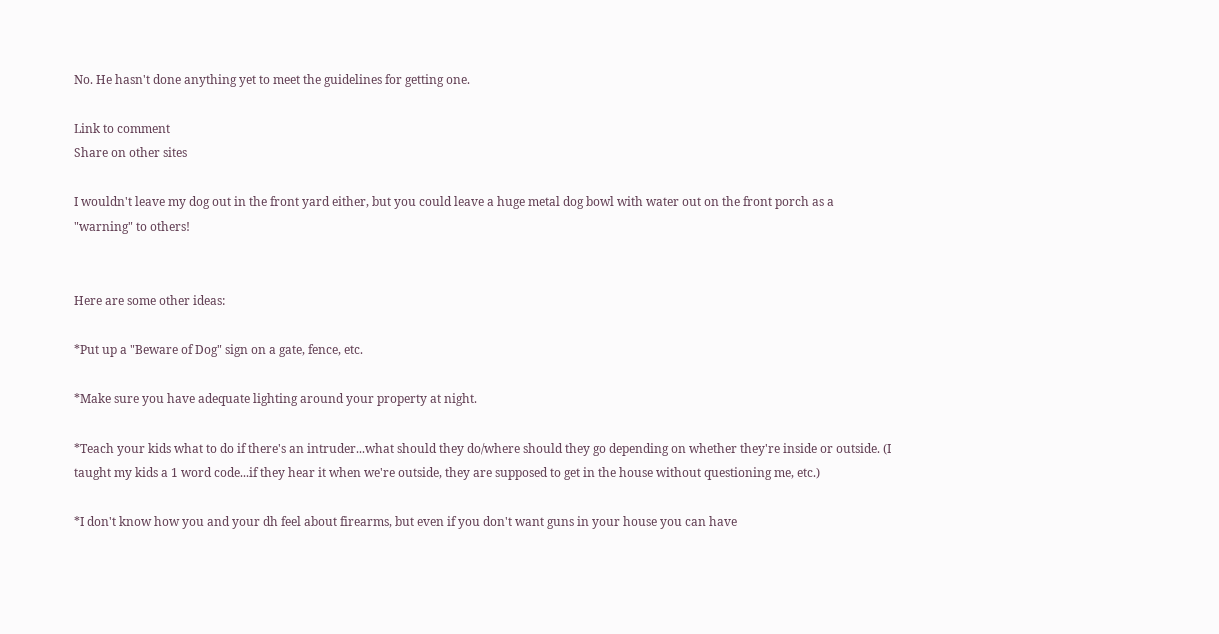No. He hasn't done anything yet to meet the guidelines for getting one.

Link to comment
Share on other sites

I wouldn't leave my dog out in the front yard either, but you could leave a huge metal dog bowl with water out on the front porch as a "warning" to others!


Here are some other ideas:

*Put up a "Beware of Dog" sign on a gate, fence, etc.

*Make sure you have adequate lighting around your property at night.

*Teach your kids what to do if there's an intruder...what should they do/where should they go depending on whether they're inside or outside. (I taught my kids a 1 word code...if they hear it when we're outside, they are supposed to get in the house without questioning me, etc.)

*I don't know how you and your dh feel about firearms, but even if you don't want guns in your house you can have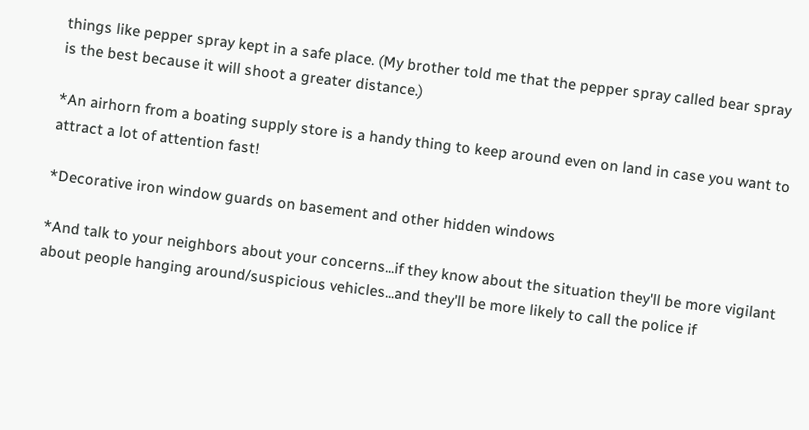things like pepper spray kept in a safe place. (My brother told me that the pepper spray called bear spray is the best because it will shoot a greater distance.)

*An airhorn from a boating supply store is a handy thing to keep around even on land in case you want to attract a lot of attention fast!

*Decorative iron window guards on basement and other hidden windows

*And talk to your neighbors about your concerns...if they know about the situation they'll be more vigilant about people hanging around/suspicious vehicles...and they'll be more likely to call the police if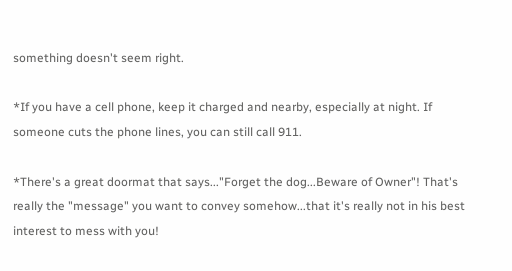something doesn't seem right.

*If you have a cell phone, keep it charged and nearby, especially at night. If someone cuts the phone lines, you can still call 911.

*There's a great doormat that says..."Forget the dog...Beware of Owner"! That's really the "message" you want to convey somehow...that it's really not in his best interest to mess with you!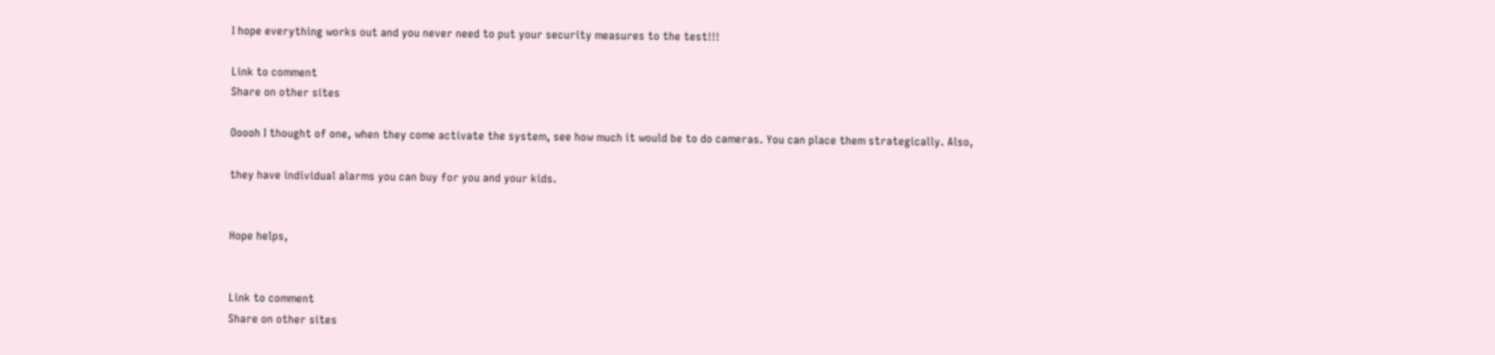I hope everything works out and you never need to put your security measures to the test!!!

Link to comment
Share on other sites

Ooooh I thought of one, when they come activate the system, see how much it would be to do cameras. You can place them strategically. Also,

they have individual alarms you can buy for you and your kids.


Hope helps,


Link to comment
Share on other sites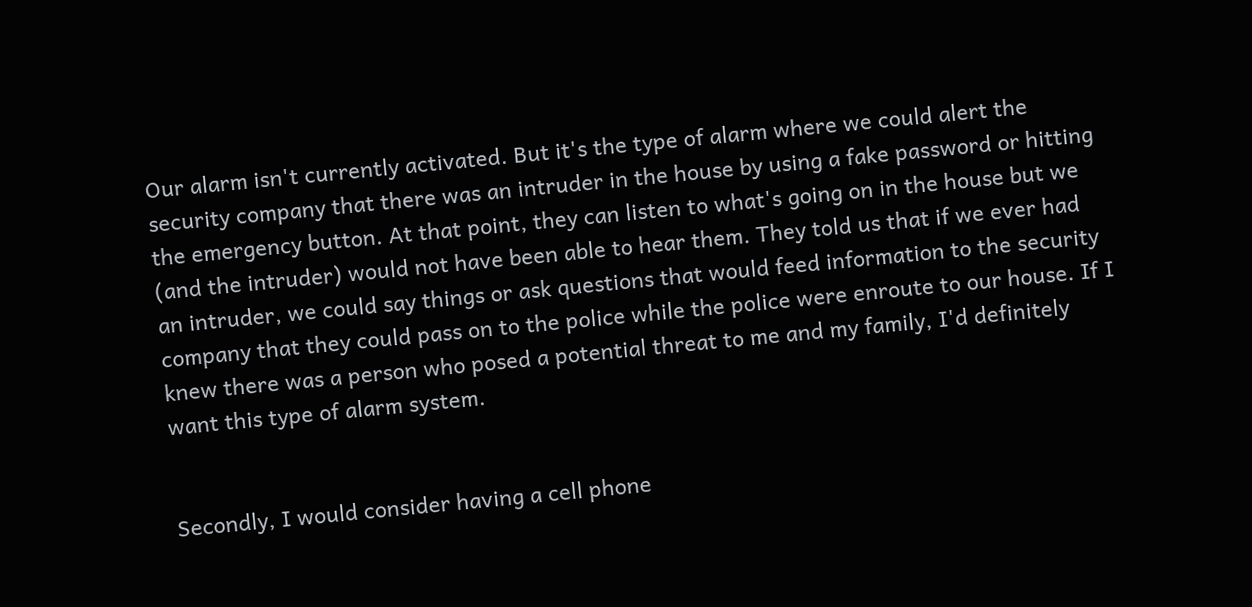Our alarm isn't currently activated. But it's the type of alarm where we could alert the security company that there was an intruder in the house by using a fake password or hitting the emergency button. At that point, they can listen to what's going on in the house but we (and the intruder) would not have been able to hear them. They told us that if we ever had an intruder, we could say things or ask questions that would feed information to the security company that they could pass on to the police while the police were enroute to our house. If I knew there was a person who posed a potential threat to me and my family, I'd definitely want this type of alarm system.


Secondly, I would consider having a cell phone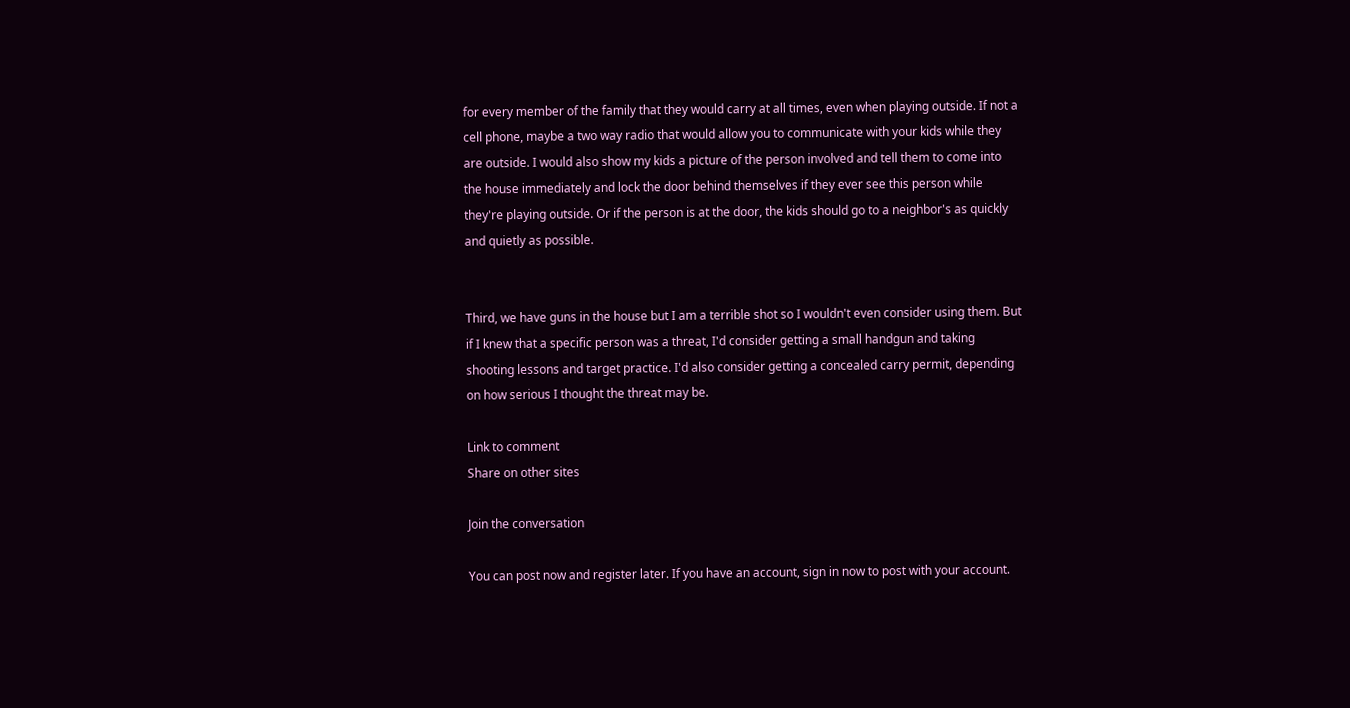for every member of the family that they would carry at all times, even when playing outside. If not a cell phone, maybe a two way radio that would allow you to communicate with your kids while they are outside. I would also show my kids a picture of the person involved and tell them to come into the house immediately and lock the door behind themselves if they ever see this person while they're playing outside. Or if the person is at the door, the kids should go to a neighbor's as quickly and quietly as possible.


Third, we have guns in the house but I am a terrible shot so I wouldn't even consider using them. But if I knew that a specific person was a threat, I'd consider getting a small handgun and taking shooting lessons and target practice. I'd also consider getting a concealed carry permit, depending on how serious I thought the threat may be.

Link to comment
Share on other sites

Join the conversation

You can post now and register later. If you have an account, sign in now to post with your account.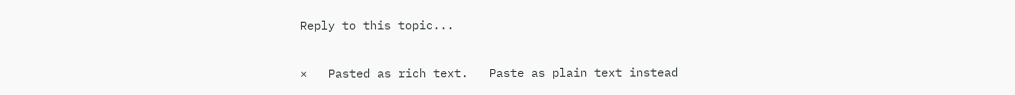Reply to this topic...

×   Pasted as rich text.   Paste as plain text instead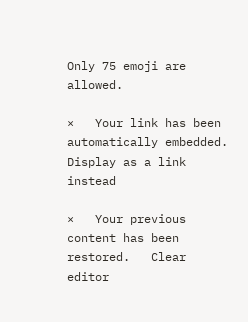Only 75 emoji are allowed.

×   Your link has been automatically embedded.   Display as a link instead

×   Your previous content has been restored.   Clear editor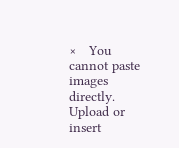×   You cannot paste images directly. Upload or insert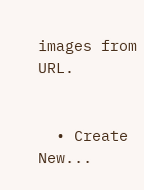images from URL.


  • Create New...